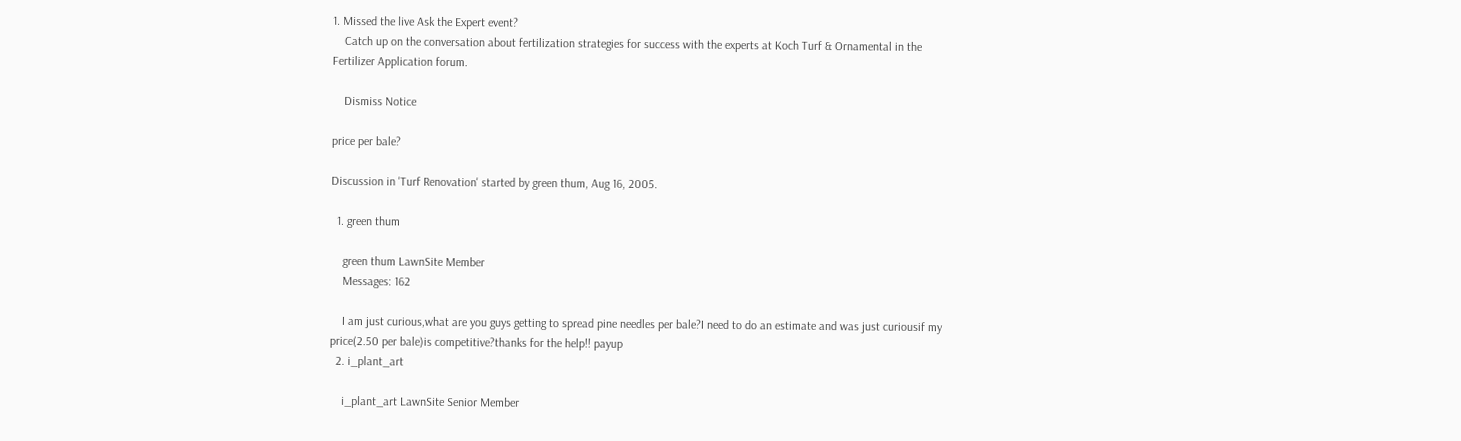1. Missed the live Ask the Expert event?
    Catch up on the conversation about fertilization strategies for success with the experts at Koch Turf & Ornamental in the Fertilizer Application forum.

    Dismiss Notice

price per bale?

Discussion in 'Turf Renovation' started by green thum, Aug 16, 2005.

  1. green thum

    green thum LawnSite Member
    Messages: 162

    I am just curious,what are you guys getting to spread pine needles per bale?I need to do an estimate and was just curiousif my price(2.50 per bale)is competitive?thanks for the help!! payup
  2. i_plant_art

    i_plant_art LawnSite Senior Member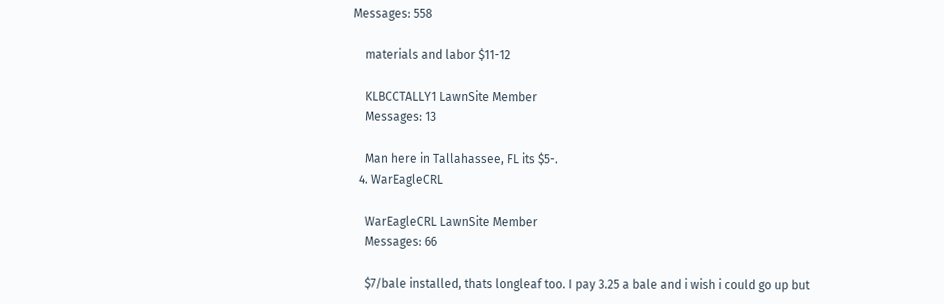Messages: 558

    materials and labor $11-12

    KLBCCTALLY1 LawnSite Member
    Messages: 13

    Man here in Tallahassee, FL its $5-.
  4. WarEagleCRL

    WarEagleCRL LawnSite Member
    Messages: 66

    $7/bale installed, thats longleaf too. I pay 3.25 a bale and i wish i could go up but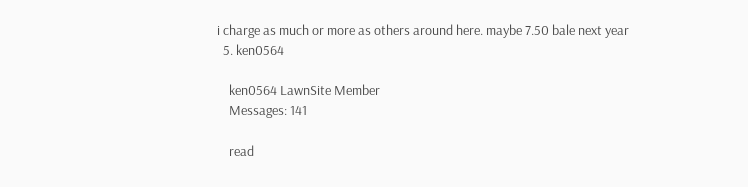i charge as much or more as others around here. maybe 7.50 bale next year
  5. ken0564

    ken0564 LawnSite Member
    Messages: 141

    read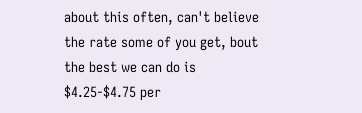about this often, can't believe the rate some of you get, bout the best we can do is $4.25-$4.75 per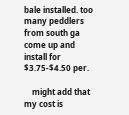bale installed. too many peddlers from south ga come up and install for $3.75-$4.50 per.

    might add that my cost is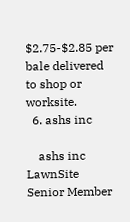$2.75-$2.85 per bale delivered to shop or worksite.
  6. ashs inc

    ashs inc LawnSite Senior Member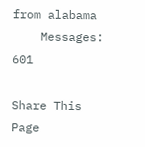from alabama
    Messages: 601

Share This Page